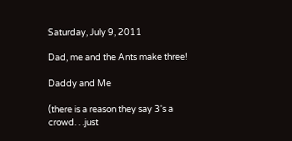Saturday, July 9, 2011

Dad, me and the Ants make three!

Daddy and Me

(there is a reason they say 3's a crowd. . .just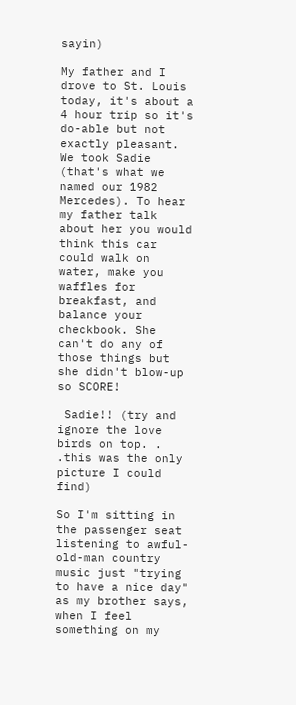sayin)

My father and I drove to St. Louis today, it's about a 4 hour trip so it's do-able but not exactly pleasant. We took Sadie (that's what we named our 1982 Mercedes). To hear my father talk about her you would think this car could walk on water, make you waffles for breakfast, and balance your checkbook. She can't do any of those things but she didn't blow-up so SCORE!

 Sadie!! (try and ignore the love birds on top. . .this was the only picture I could find)

So I'm sitting in the passenger seat listening to awful-old-man country music just "trying to have a nice day" as my brother says, when I feel something on my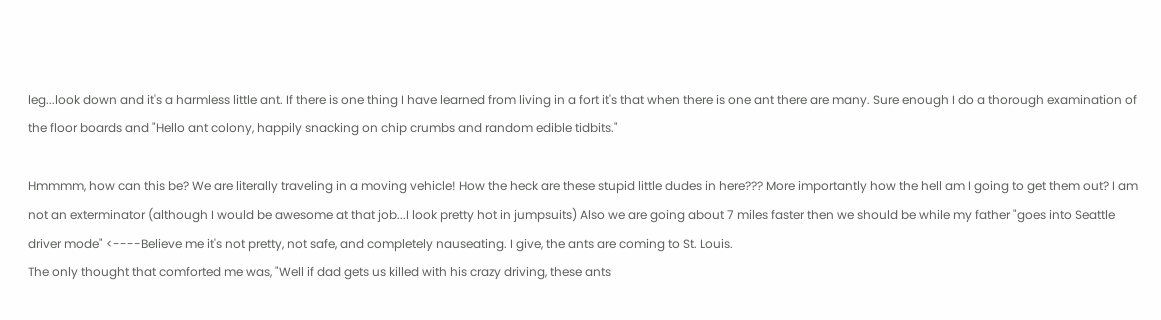leg...look down and it's a harmless little ant. If there is one thing I have learned from living in a fort it's that when there is one ant there are many. Sure enough I do a thorough examination of the floor boards and "Hello ant colony, happily snacking on chip crumbs and random edible tidbits."

Hmmmm, how can this be? We are literally traveling in a moving vehicle! How the heck are these stupid little dudes in here??? More importantly how the hell am I going to get them out? I am not an exterminator (although I would be awesome at that job...I look pretty hot in jumpsuits) Also we are going about 7 miles faster then we should be while my father "goes into Seattle driver mode" <----Believe me it's not pretty, not safe, and completely nauseating. I give, the ants are coming to St. Louis.
The only thought that comforted me was, "Well if dad gets us killed with his crazy driving, these ants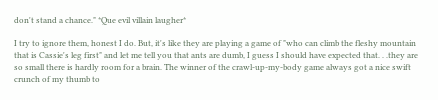don't stand a chance." *Que evil villain laugher*

I try to ignore them, honest I do. But, it's like they are playing a game of "who can climb the fleshy mountain that is Cassie's leg first" and let me tell you that ants are dumb, I guess I should have expected that. . .they are so small there is hardly room for a brain. The winner of the crawl-up-my-body game always got a nice swift crunch of my thumb to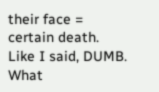their face = certain death. Like I said, DUMB. What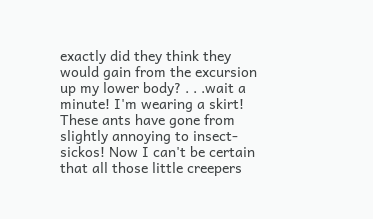exactly did they think they would gain from the excursion up my lower body? . . .wait a minute! I'm wearing a skirt! These ants have gone from slightly annoying to insect-sickos! Now I can't be certain that all those little creepers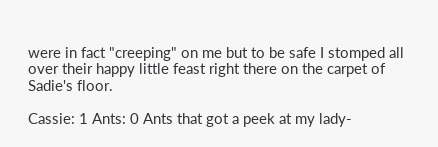were in fact "creeping" on me but to be safe I stomped all over their happy little feast right there on the carpet of Sadie's floor.

Cassie: 1 Ants: 0 Ants that got a peek at my lady-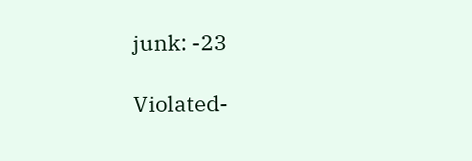junk: -23

Violated-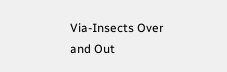Via-Insects Over and Out